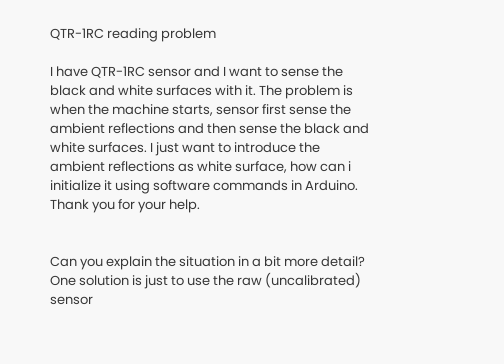QTR-1RC reading problem

I have QTR-1RC sensor and I want to sense the black and white surfaces with it. The problem is when the machine starts, sensor first sense the ambient reflections and then sense the black and white surfaces. I just want to introduce the ambient reflections as white surface, how can i initialize it using software commands in Arduino. Thank you for your help.


Can you explain the situation in a bit more detail? One solution is just to use the raw (uncalibrated) sensor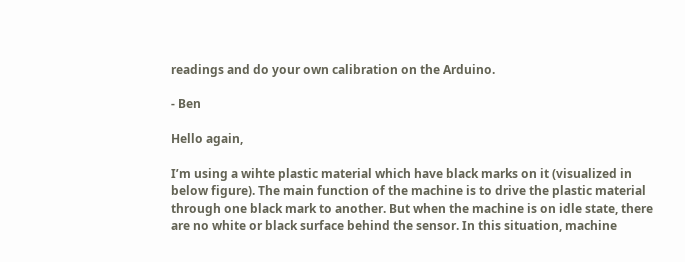readings and do your own calibration on the Arduino.

- Ben

Hello again,

I’m using a wihte plastic material which have black marks on it (visualized in below figure). The main function of the machine is to drive the plastic material through one black mark to another. But when the machine is on idle state, there are no white or black surface behind the sensor. In this situation, machine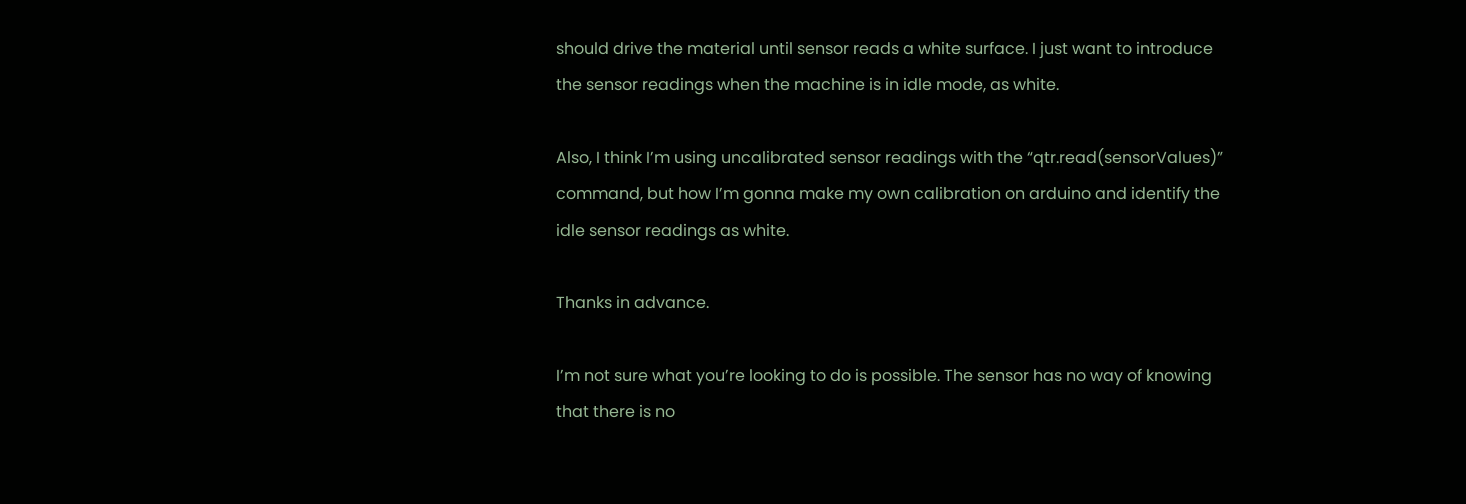should drive the material until sensor reads a white surface. I just want to introduce the sensor readings when the machine is in idle mode, as white.

Also, I think I’m using uncalibrated sensor readings with the “qtr.read(sensorValues)” command, but how I’m gonna make my own calibration on arduino and identify the idle sensor readings as white.

Thanks in advance.

I’m not sure what you’re looking to do is possible. The sensor has no way of knowing that there is no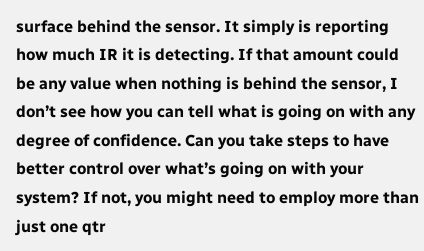surface behind the sensor. It simply is reporting how much IR it is detecting. If that amount could be any value when nothing is behind the sensor, I don’t see how you can tell what is going on with any degree of confidence. Can you take steps to have better control over what’s going on with your system? If not, you might need to employ more than just one qtr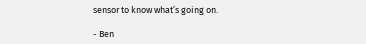sensor to know what’s going on.

- Ben